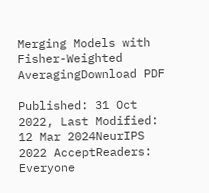Merging Models with Fisher-Weighted AveragingDownload PDF

Published: 31 Oct 2022, Last Modified: 12 Mar 2024NeurIPS 2022 AcceptReaders: Everyone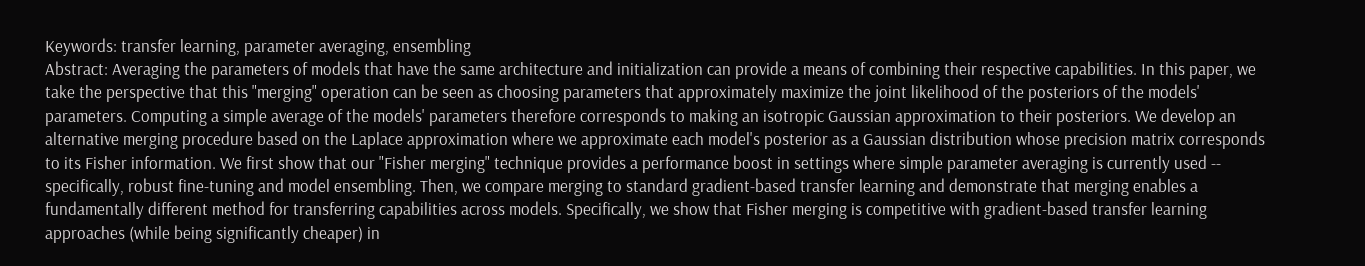Keywords: transfer learning, parameter averaging, ensembling
Abstract: Averaging the parameters of models that have the same architecture and initialization can provide a means of combining their respective capabilities. In this paper, we take the perspective that this "merging" operation can be seen as choosing parameters that approximately maximize the joint likelihood of the posteriors of the models' parameters. Computing a simple average of the models' parameters therefore corresponds to making an isotropic Gaussian approximation to their posteriors. We develop an alternative merging procedure based on the Laplace approximation where we approximate each model's posterior as a Gaussian distribution whose precision matrix corresponds to its Fisher information. We first show that our "Fisher merging" technique provides a performance boost in settings where simple parameter averaging is currently used -- specifically, robust fine-tuning and model ensembling. Then, we compare merging to standard gradient-based transfer learning and demonstrate that merging enables a fundamentally different method for transferring capabilities across models. Specifically, we show that Fisher merging is competitive with gradient-based transfer learning approaches (while being significantly cheaper) in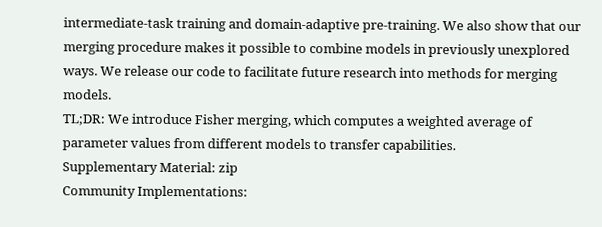intermediate-task training and domain-adaptive pre-training. We also show that our merging procedure makes it possible to combine models in previously unexplored ways. We release our code to facilitate future research into methods for merging models.
TL;DR: We introduce Fisher merging, which computes a weighted average of parameter values from different models to transfer capabilities.
Supplementary Material: zip
Community Implementations: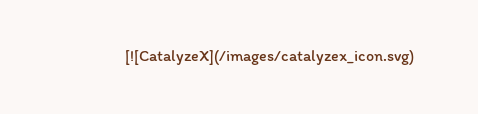[![CatalyzeX](/images/catalyzex_icon.svg)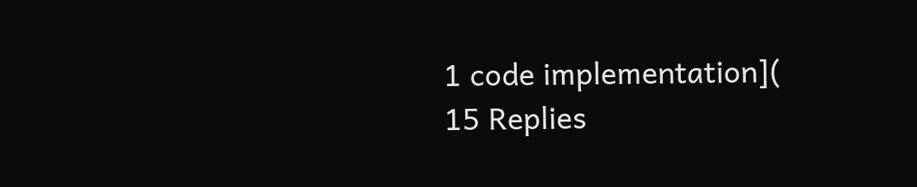1 code implementation](
15 Replies